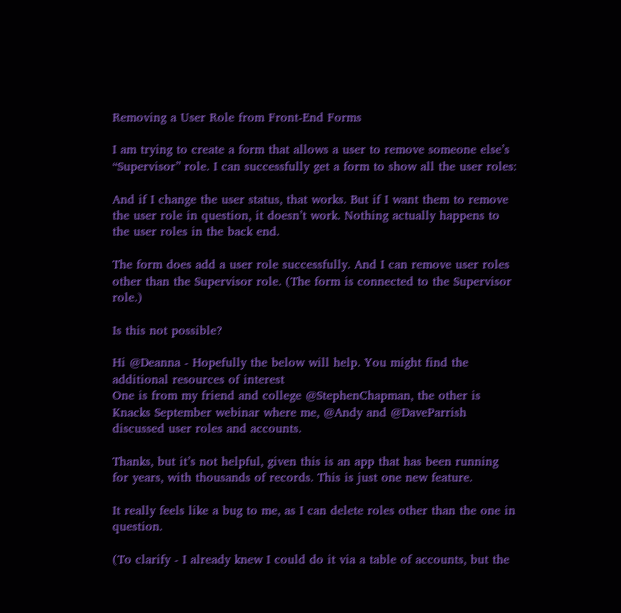Removing a User Role from Front-End Forms

I am trying to create a form that allows a user to remove someone else’s “Supervisor” role. I can successfully get a form to show all the user roles:

And if I change the user status, that works. But if I want them to remove the user role in question, it doesn’t work. Nothing actually happens to the user roles in the back end.

The form does add a user role successfully. And I can remove user roles other than the Supervisor role. (The form is connected to the Supervisor role.)

Is this not possible?

Hi @Deanna - Hopefully the below will help. You might find the additional resources of interest
One is from my friend and college @StephenChapman, the other is Knacks September webinar where me, @Andy and @DaveParrish discussed user roles and accounts.

Thanks, but it’s not helpful, given this is an app that has been running for years, with thousands of records. This is just one new feature.

It really feels like a bug to me, as I can delete roles other than the one in question.

(To clarify - I already knew I could do it via a table of accounts, but the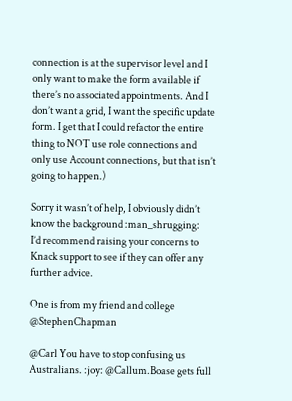connection is at the supervisor level and I only want to make the form available if there’s no associated appointments. And I don’t want a grid, I want the specific update form. I get that I could refactor the entire thing to NOT use role connections and only use Account connections, but that isn’t going to happen.)

Sorry it wasn’t of help, I obviously didn’t know the background :man_shrugging:
I’d recommend raising your concerns to Knack support to see if they can offer any further advice.

One is from my friend and college @StephenChapman

@Carl You have to stop confusing us Australians. :joy: @Callum.Boase gets full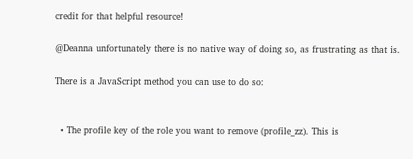credit for that helpful resource!

@Deanna unfortunately there is no native way of doing so, as frustrating as that is.

There is a JavaScript method you can use to do so:


  • The profile key of the role you want to remove (profile_zz). This is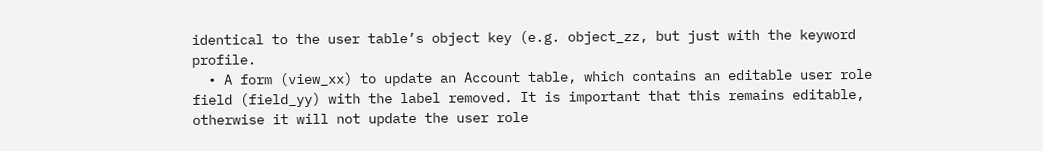identical to the user table’s object key (e.g. object_zz, but just with the keyword profile.
  • A form (view_xx) to update an Account table, which contains an editable user role field (field_yy) with the label removed. It is important that this remains editable, otherwise it will not update the user role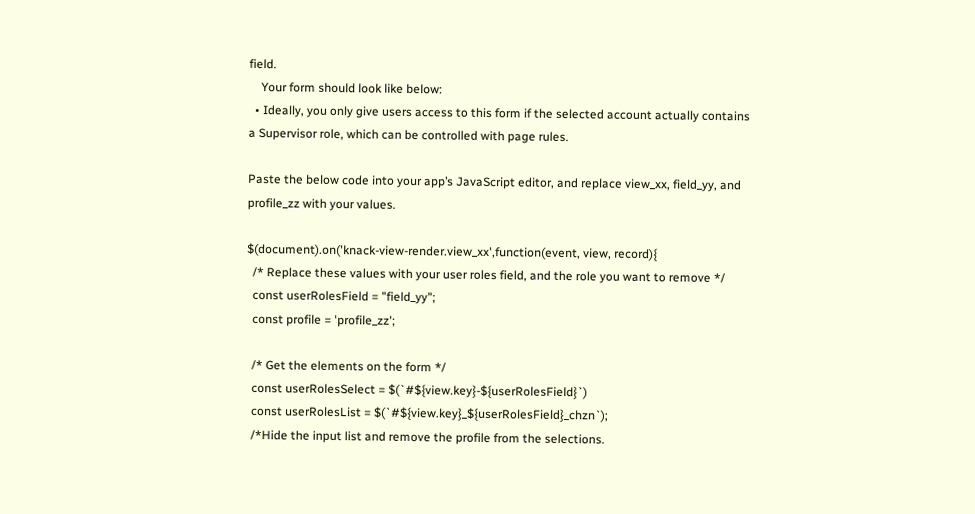field.
    Your form should look like below:
  • Ideally, you only give users access to this form if the selected account actually contains a Supervisor role, which can be controlled with page rules.

Paste the below code into your app’s JavaScript editor, and replace view_xx, field_yy, and profile_zz with your values.

$(document).on('knack-view-render.view_xx',function(event, view, record){
  /* Replace these values with your user roles field, and the role you want to remove */
  const userRolesField = "field_yy";
  const profile = 'profile_zz';

  /* Get the elements on the form */
  const userRolesSelect = $(`#${view.key}-${userRolesField}`)
  const userRolesList = $(`#${view.key}_${userRolesField}_chzn`);
  /*Hide the input list and remove the profile from the selections.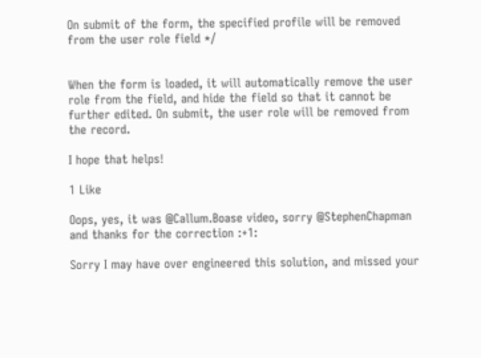On submit of the form, the specified profile will be removed from the user role field */


When the form is loaded, it will automatically remove the user role from the field, and hide the field so that it cannot be further edited. On submit, the user role will be removed from the record.

I hope that helps!

1 Like

Oops, yes, it was @Callum.Boase video, sorry @StephenChapman and thanks for the correction :+1:

Sorry I may have over engineered this solution, and missed your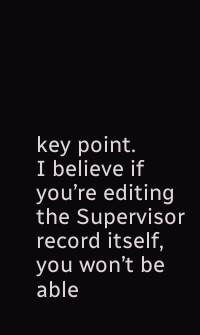key point.
I believe if you’re editing the Supervisor record itself, you won’t be able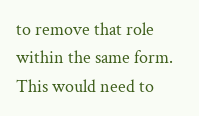to remove that role within the same form. This would need to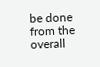be done from the overall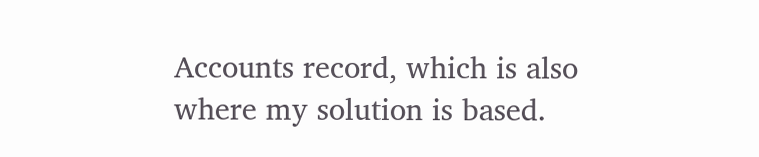Accounts record, which is also where my solution is based.